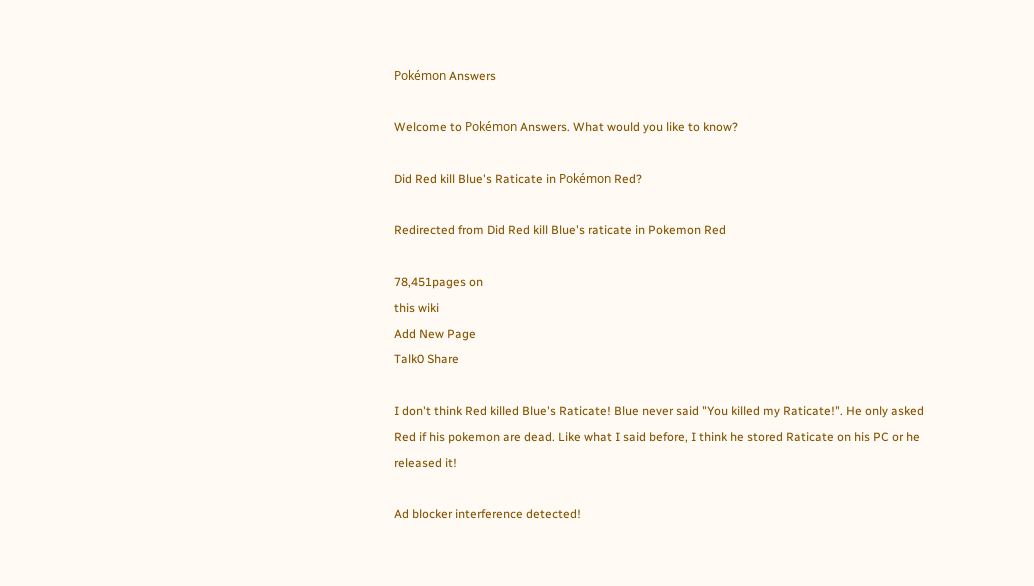Pokémon Answers

Welcome to Pokémon Answers. What would you like to know?

Did Red kill Blue's Raticate in Pokémon Red?

Redirected from Did Red kill Blue's raticate in Pokemon Red

78,451pages on
this wiki
Add New Page
Talk0 Share

I don't think Red killed Blue's Raticate! Blue never said "You killed my Raticate!". He only asked Red if his pokemon are dead. Like what I said before, I think he stored Raticate on his PC or he released it!

Ad blocker interference detected!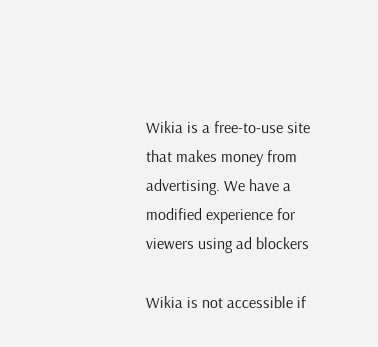Wikia is a free-to-use site that makes money from advertising. We have a modified experience for viewers using ad blockers

Wikia is not accessible if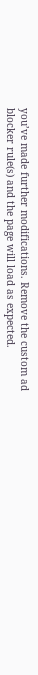you’ve made further modifications. Remove the custom ad blocker rule(s) and the page will load as expected.